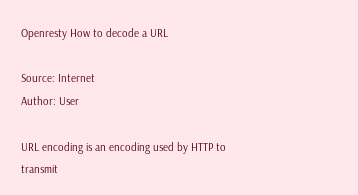Openresty How to decode a URL

Source: Internet
Author: User

URL encoding is an encoding used by HTTP to transmit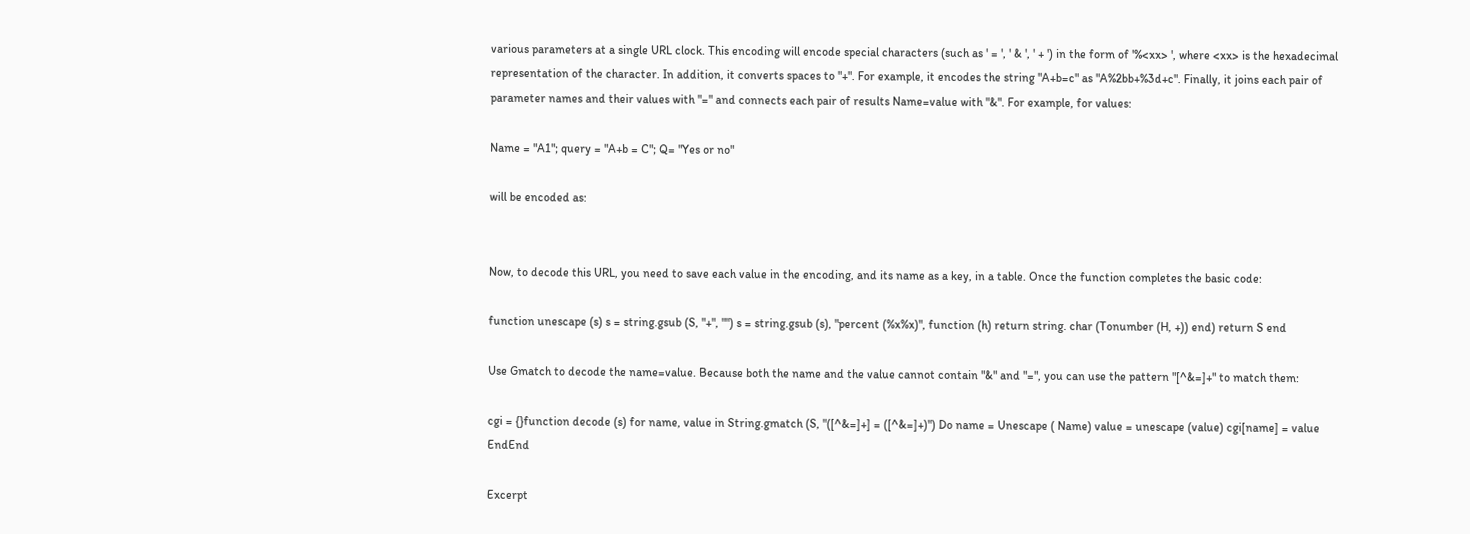various parameters at a single URL clock. This encoding will encode special characters (such as ' = ', ' & ', ' + ') in the form of '%<xx> ', where <xx> is the hexadecimal representation of the character. In addition, it converts spaces to "+". For example, it encodes the string "A+b=c" as "A%2bb+%3d+c". Finally, it joins each pair of parameter names and their values with "=" and connects each pair of results Name=value with "&". For example, for values:

Name = "A1"; query = "A+b = C"; Q= "Yes or no"

will be encoded as:


Now, to decode this URL, you need to save each value in the encoding, and its name as a key, in a table. Once the function completes the basic code:

function unescape (s) s = string.gsub (S, "+", "") s = string.gsub (s), "percent (%x%x)", function (h) return string. char (Tonumber (H, +)) end) return S end

Use Gmatch to decode the name=value. Because both the name and the value cannot contain "&" and "=", you can use the pattern "[^&=]+" to match them:

cgi = {}function decode (s) for name, value in String.gmatch (S, "([^&=]+] = ([^&=]+)") Do name = Unescape ( Name) value = unescape (value) cgi[name] = value EndEnd

Excerpt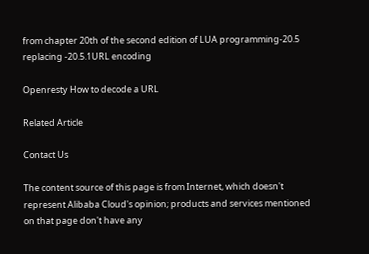from chapter 20th of the second edition of LUA programming-20.5 replacing -20.5.1URL encoding

Openresty How to decode a URL

Related Article

Contact Us

The content source of this page is from Internet, which doesn't represent Alibaba Cloud's opinion; products and services mentioned on that page don't have any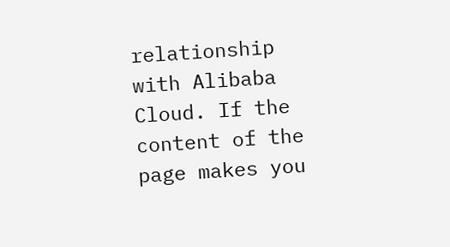relationship with Alibaba Cloud. If the content of the page makes you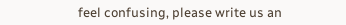feel confusing, please write us an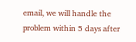email, we will handle the problem within 5 days after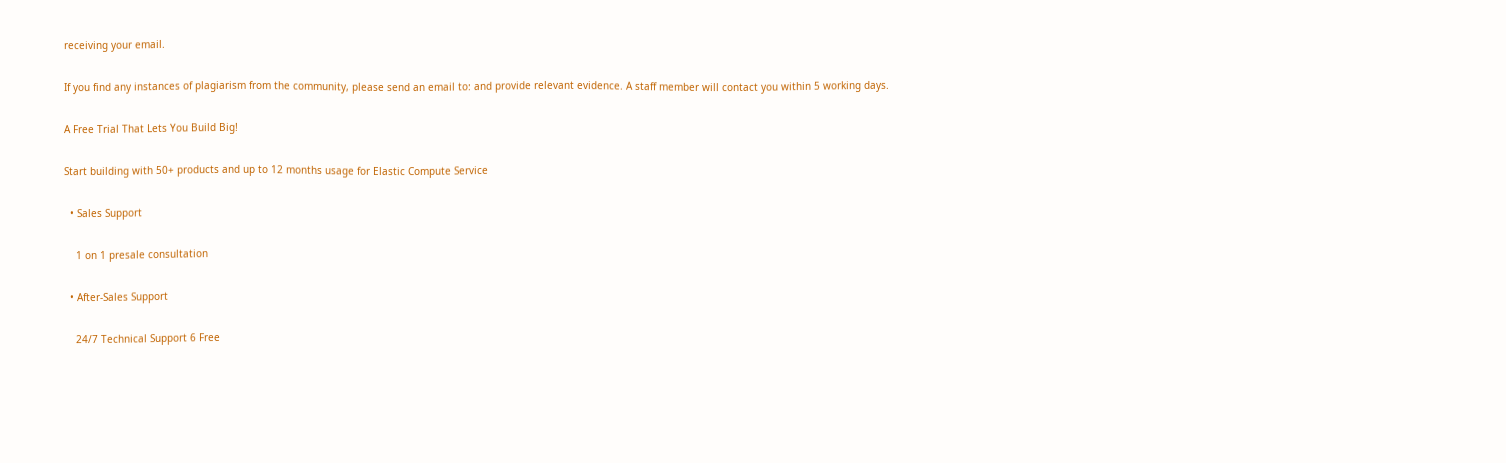receiving your email.

If you find any instances of plagiarism from the community, please send an email to: and provide relevant evidence. A staff member will contact you within 5 working days.

A Free Trial That Lets You Build Big!

Start building with 50+ products and up to 12 months usage for Elastic Compute Service

  • Sales Support

    1 on 1 presale consultation

  • After-Sales Support

    24/7 Technical Support 6 Free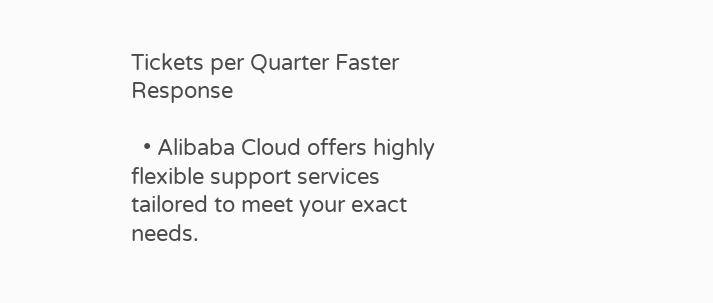Tickets per Quarter Faster Response

  • Alibaba Cloud offers highly flexible support services tailored to meet your exact needs.